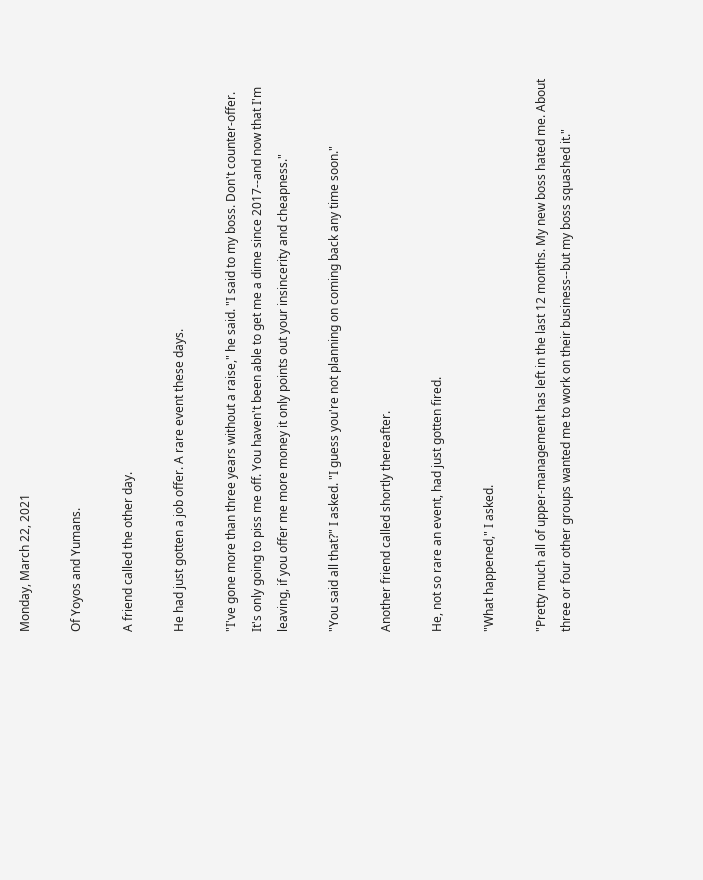Monday, March 22, 2021

Of Yoyos and Yumans.

A friend called the other day.

He had just gotten a job offer. A rare event these days.

"I've gone more than three years without a raise," he said. "I said to my boss. Don't counter-offer. It's only going to piss me off. You haven't been able to get me a dime since 2017--and now that I'm leaving, if you offer me more money it only points out your insincerity and cheapness."

"You said all that?" I asked. "I guess you're not planning on coming back any time soon."

Another friend called shortly thereafter.

He, not so rare an event, had just gotten fired.

"What happened," I asked.

"Pretty much all of upper-management has left in the last 12 months. My new boss hated me. About three or four other groups wanted me to work on their business--but my boss squashed it."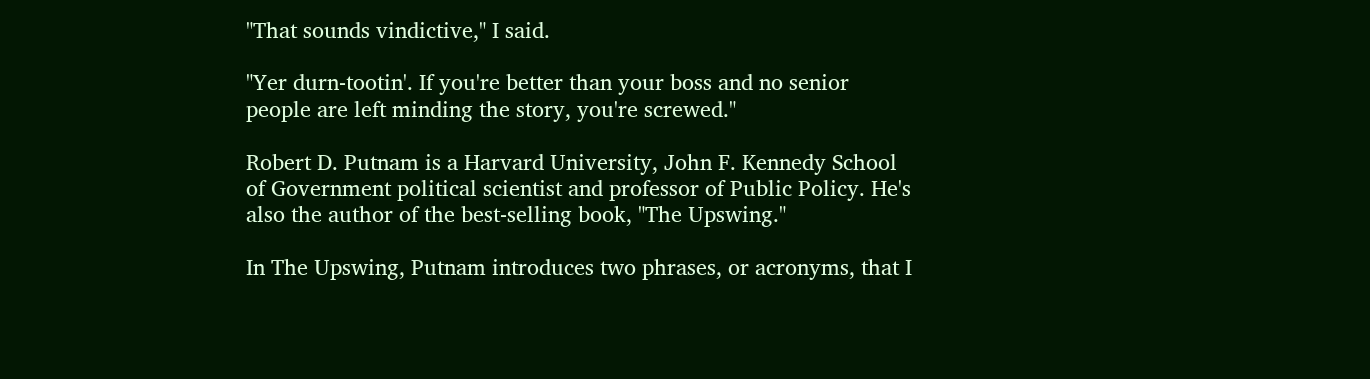"That sounds vindictive," I said.

"Yer durn-tootin'. If you're better than your boss and no senior people are left minding the story, you're screwed."

Robert D. Putnam is a Harvard University, John F. Kennedy School of Government political scientist and professor of Public Policy. He's also the author of the best-selling book, "The Upswing."

In The Upswing, Putnam introduces two phrases, or acronyms, that I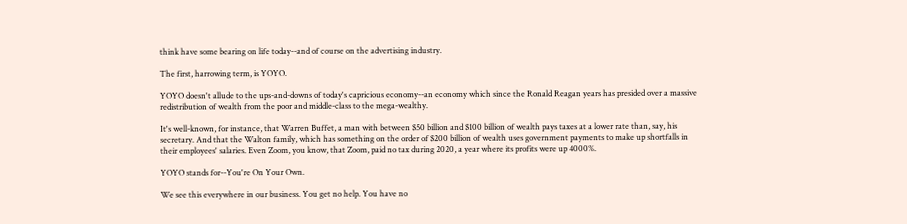think have some bearing on life today--and of course on the advertising industry.

The first, harrowing term, is YOYO.

YOYO doesn't allude to the ups-and-downs of today's capricious economy--an economy which since the Ronald Reagan years has presided over a massive redistribution of wealth from the poor and middle-class to the mega-wealthy.

It's well-known, for instance, that Warren Buffet, a man with between $50 billion and $100 billion of wealth pays taxes at a lower rate than, say, his secretary. And that the Walton family, which has something on the order of $200 billion of wealth uses government payments to make up shortfalls in their employees' salaries. Even Zoom, you know, that Zoom, paid no tax during 2020, a year where its profits were up 4000%.

YOYO stands for--You're On Your Own.

We see this everywhere in our business. You get no help. You have no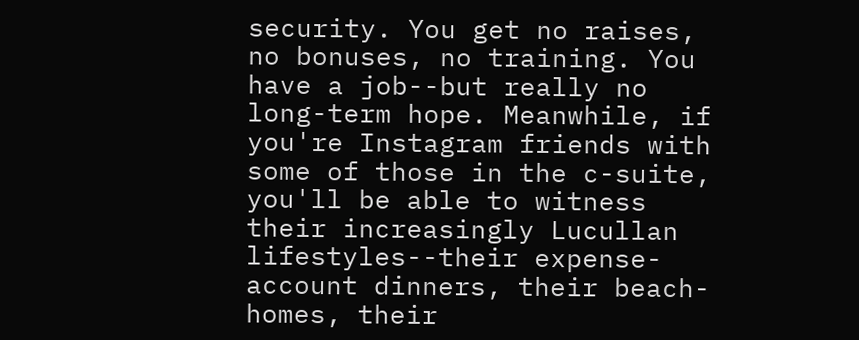security. You get no raises, no bonuses, no training. You have a job--but really no long-term hope. Meanwhile, if you're Instagram friends with some of those in the c-suite, you'll be able to witness their increasingly Lucullan lifestyles--their expense-account dinners, their beach-homes, their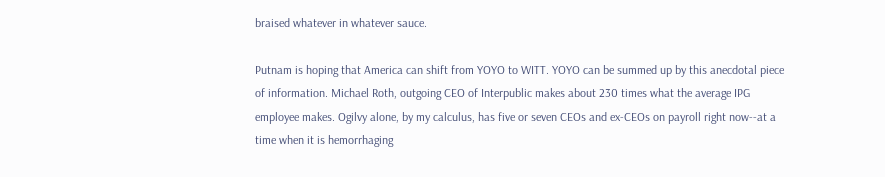braised whatever in whatever sauce.

Putnam is hoping that America can shift from YOYO to WITT. YOYO can be summed up by this anecdotal piece of information. Michael Roth, outgoing CEO of Interpublic makes about 230 times what the average IPG employee makes. Ogilvy alone, by my calculus, has five or seven CEOs and ex-CEOs on payroll right now--at a time when it is hemorrhaging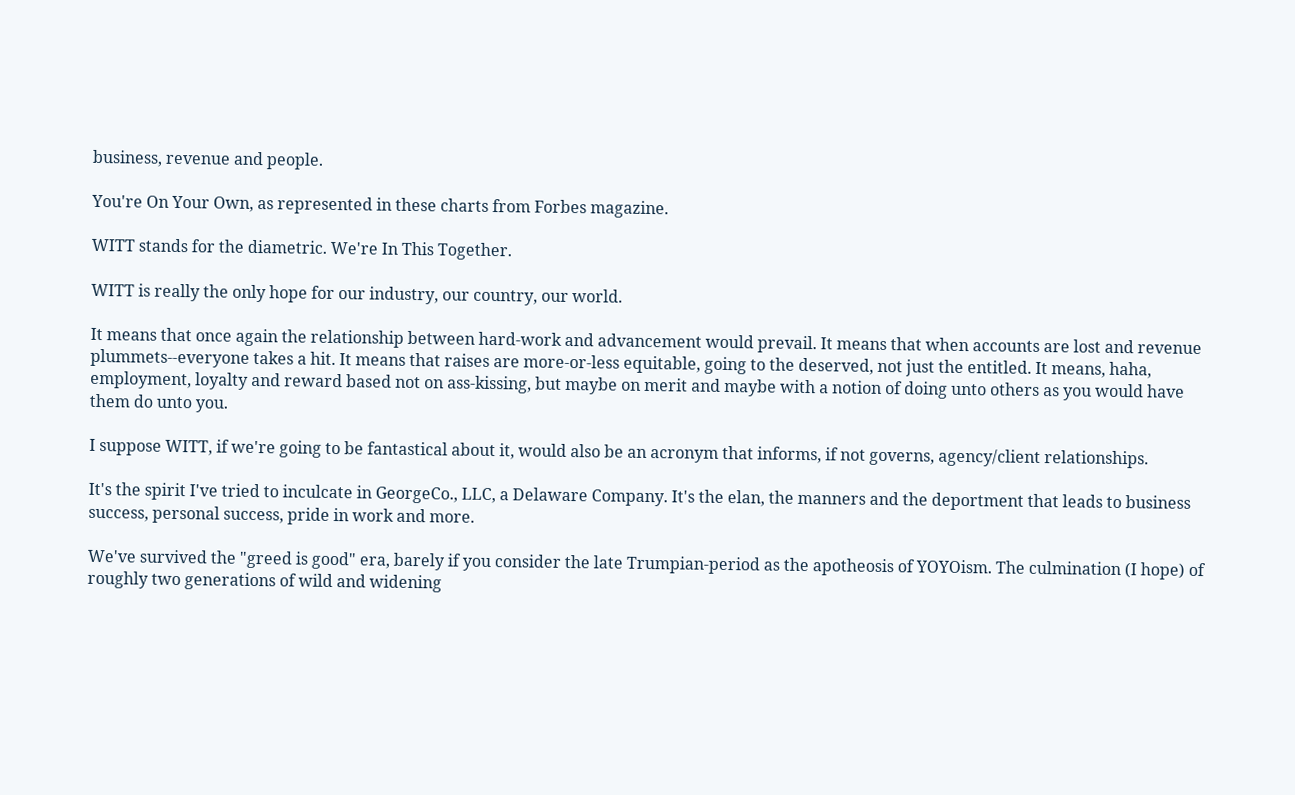business, revenue and people.

You're On Your Own, as represented in these charts from Forbes magazine.

WITT stands for the diametric. We're In This Together.

WITT is really the only hope for our industry, our country, our world.

It means that once again the relationship between hard-work and advancement would prevail. It means that when accounts are lost and revenue plummets--everyone takes a hit. It means that raises are more-or-less equitable, going to the deserved, not just the entitled. It means, haha, employment, loyalty and reward based not on ass-kissing, but maybe on merit and maybe with a notion of doing unto others as you would have them do unto you.

I suppose WITT, if we're going to be fantastical about it, would also be an acronym that informs, if not governs, agency/client relationships.

It's the spirit I've tried to inculcate in GeorgeCo., LLC, a Delaware Company. It's the elan, the manners and the deportment that leads to business success, personal success, pride in work and more.

We've survived the "greed is good" era, barely if you consider the late Trumpian-period as the apotheosis of YOYOism. The culmination (I hope) of roughly two generations of wild and widening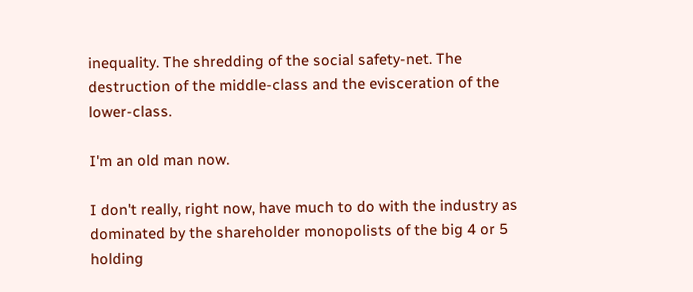inequality. The shredding of the social safety-net. The destruction of the middle-class and the evisceration of the lower-class.

I'm an old man now.

I don't really, right now, have much to do with the industry as dominated by the shareholder monopolists of the big 4 or 5 holding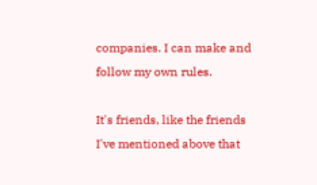companies. I can make and follow my own rules.

It's friends, like the friends I've mentioned above that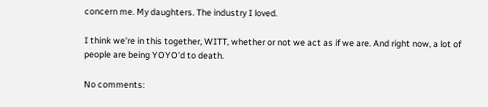concern me. My daughters. The industry I loved.

I think we're in this together, WITT, whether or not we act as if we are. And right now, a lot of people are being YOYO'd to death.

No comments: